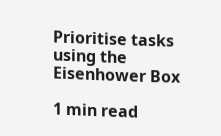Prioritise tasks using the Eisenhower Box

1 min read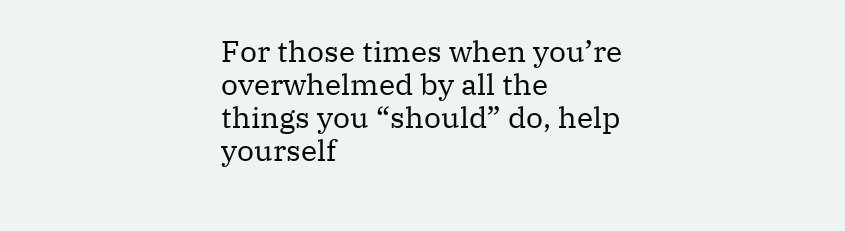For those times when you’re overwhelmed by all the things you “should” do, help yourself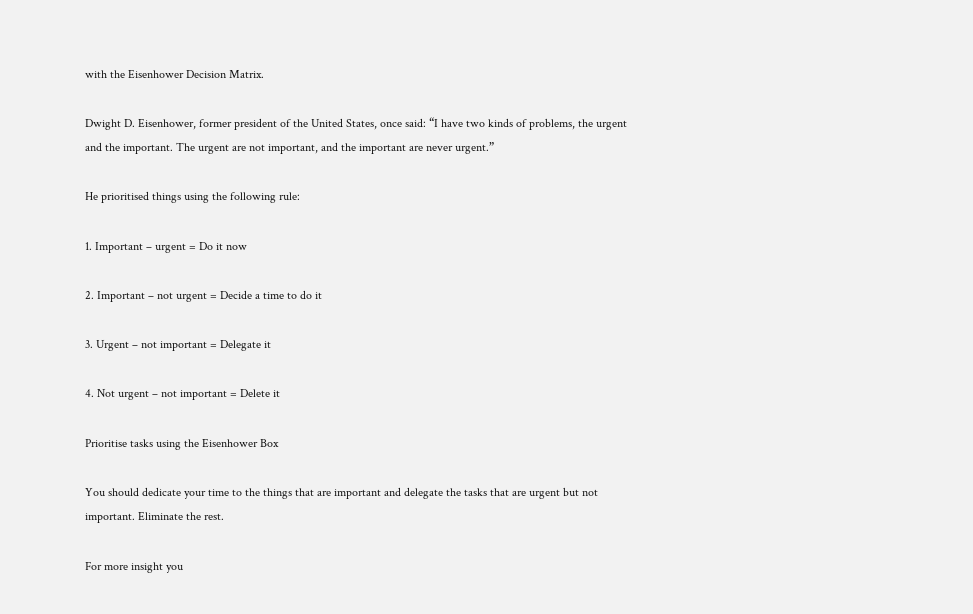with the Eisenhower Decision Matrix.

Dwight D. Eisenhower, former president of the United States, once said: “I have two kinds of problems, the urgent and the important. The urgent are not important, and the important are never urgent.”

He prioritised things using the following rule:

1. Important – urgent = Do it now

2. Important – not urgent = Decide a time to do it

3. Urgent – not important = Delegate it

4. Not urgent – not important = Delete it

Prioritise tasks using the Eisenhower Box

You should dedicate your time to the things that are important and delegate the tasks that are urgent but not important. Eliminate the rest.

For more insight you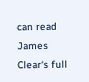can read James Clear‘s full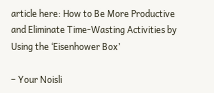article here: How to Be More Productive and Eliminate Time-Wasting Activities by Using the ‘Eisenhower Box’

– Your Noisli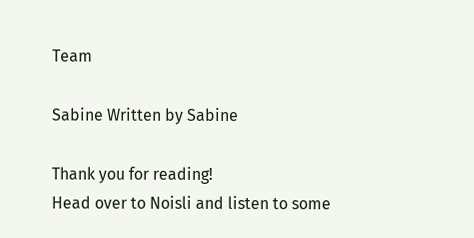Team

Sabine Written by Sabine

Thank you for reading!
Head over to Noisli and listen to some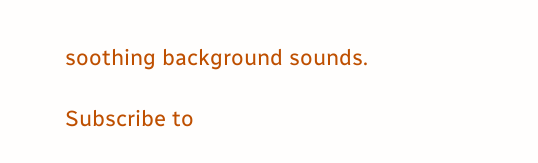soothing background sounds.

Subscribe to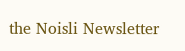the Noisli Newsletter